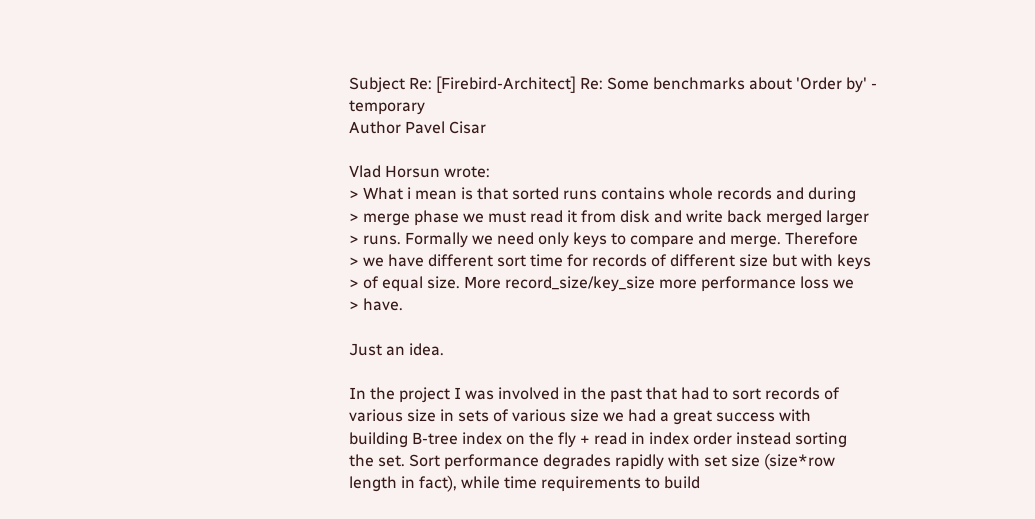Subject Re: [Firebird-Architect] Re: Some benchmarks about 'Order by' - temporary
Author Pavel Cisar

Vlad Horsun wrote:
> What i mean is that sorted runs contains whole records and during
> merge phase we must read it from disk and write back merged larger
> runs. Formally we need only keys to compare and merge. Therefore
> we have different sort time for records of different size but with keys
> of equal size. More record_size/key_size more performance loss we
> have.

Just an idea.

In the project I was involved in the past that had to sort records of
various size in sets of various size we had a great success with
building B-tree index on the fly + read in index order instead sorting
the set. Sort performance degrades rapidly with set size (size*row
length in fact), while time requirements to build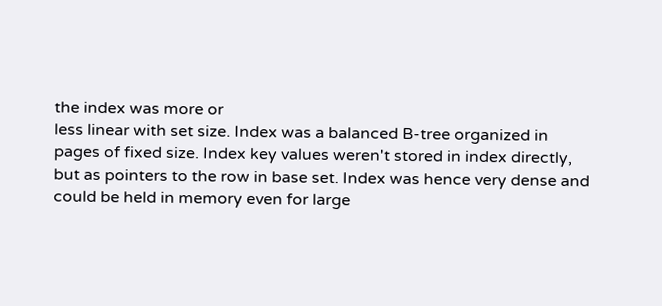the index was more or
less linear with set size. Index was a balanced B-tree organized in
pages of fixed size. Index key values weren't stored in index directly,
but as pointers to the row in base set. Index was hence very dense and
could be held in memory even for large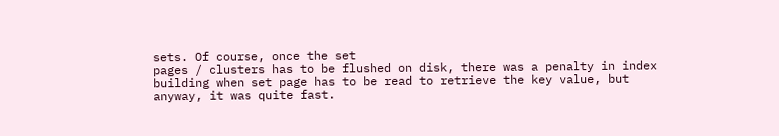sets. Of course, once the set
pages / clusters has to be flushed on disk, there was a penalty in index
building when set page has to be read to retrieve the key value, but
anyway, it was quite fast.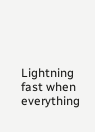Lightning fast when everything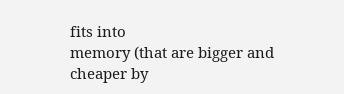fits into
memory (that are bigger and cheaper by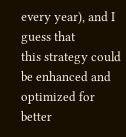every year), and I guess that
this strategy could be enhanced and optimized for better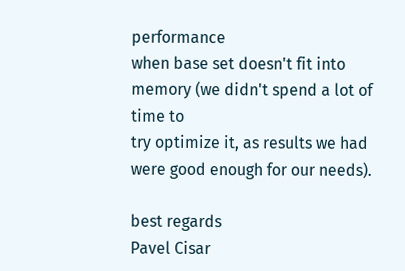performance
when base set doesn't fit into memory (we didn't spend a lot of time to
try optimize it, as results we had were good enough for our needs).

best regards
Pavel Cisar